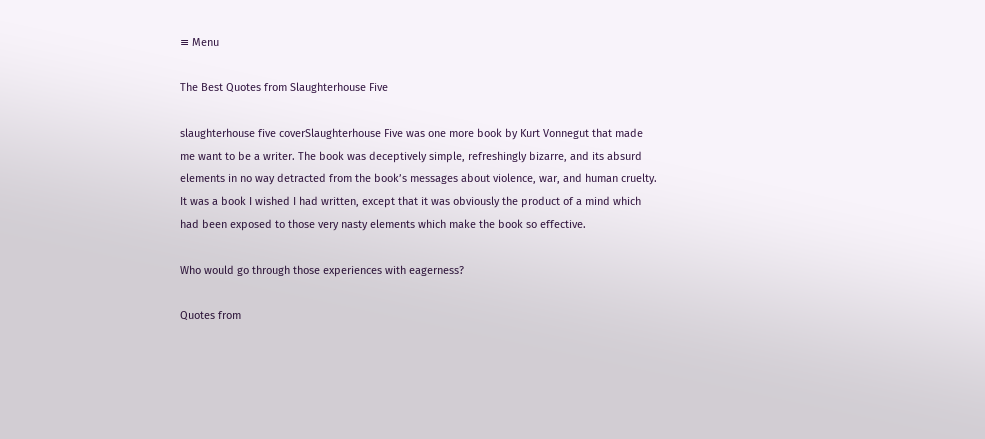≡ Menu

The Best Quotes from Slaughterhouse Five

slaughterhouse five coverSlaughterhouse Five was one more book by Kurt Vonnegut that made me want to be a writer. The book was deceptively simple, refreshingly bizarre, and its absurd elements in no way detracted from the book’s messages about violence, war, and human cruelty. It was a book I wished I had written, except that it was obviously the product of a mind which had been exposed to those very nasty elements which make the book so effective.

Who would go through those experiences with eagerness?

Quotes from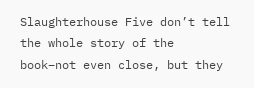Slaughterhouse Five don’t tell the whole story of the book–not even close, but they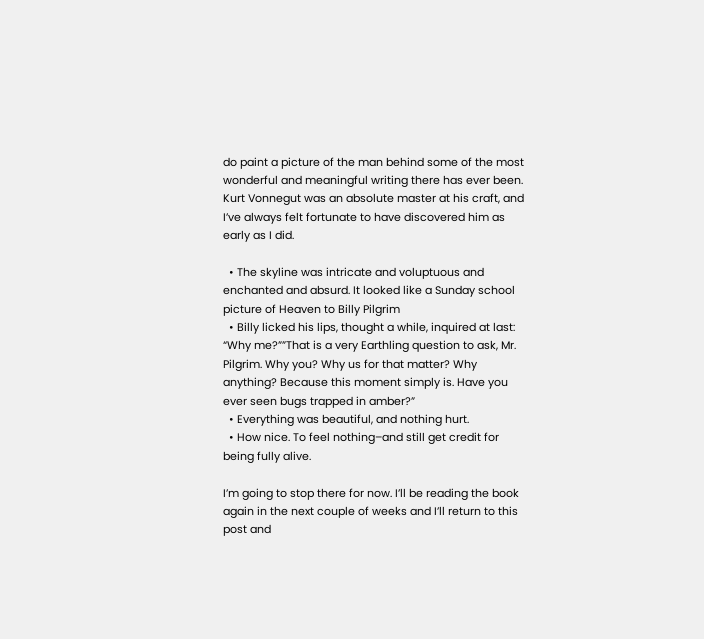do paint a picture of the man behind some of the most wonderful and meaningful writing there has ever been. Kurt Vonnegut was an absolute master at his craft, and I’ve always felt fortunate to have discovered him as early as I did.

  • The skyline was intricate and voluptuous and enchanted and absurd. It looked like a Sunday school picture of Heaven to Billy Pilgrim
  • Billy licked his lips, thought a while, inquired at last: “Why me?””That is a very Earthling question to ask, Mr. Pilgrim. Why you? Why us for that matter? Why anything? Because this moment simply is. Have you ever seen bugs trapped in amber?”
  • Everything was beautiful, and nothing hurt.
  • How nice. To feel nothing–and still get credit for being fully alive.

I’m going to stop there for now. I’ll be reading the book again in the next couple of weeks and I’ll return to this post and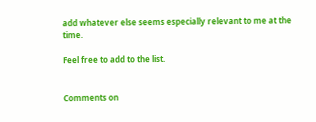add whatever else seems especially relevant to me at the time.

Feel free to add to the list.


Comments on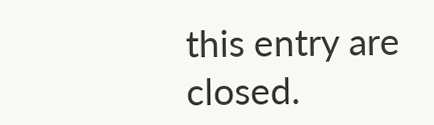this entry are closed.